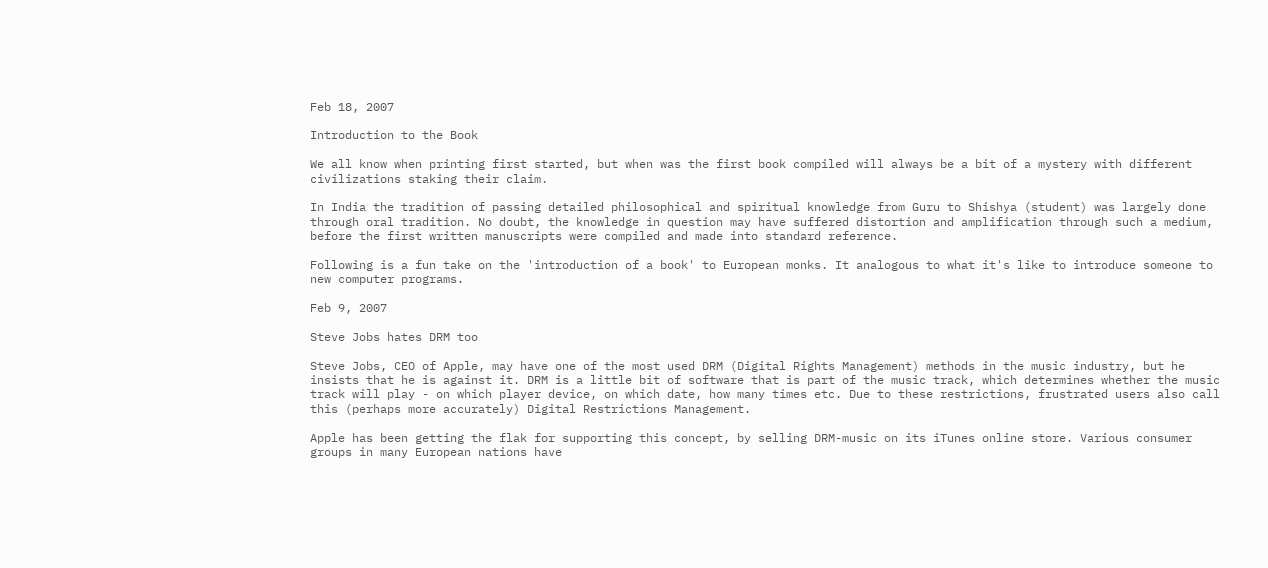Feb 18, 2007

Introduction to the Book

We all know when printing first started, but when was the first book compiled will always be a bit of a mystery with different civilizations staking their claim.

In India the tradition of passing detailed philosophical and spiritual knowledge from Guru to Shishya (student) was largely done through oral tradition. No doubt, the knowledge in question may have suffered distortion and amplification through such a medium, before the first written manuscripts were compiled and made into standard reference.

Following is a fun take on the 'introduction of a book' to European monks. It analogous to what it's like to introduce someone to new computer programs.

Feb 9, 2007

Steve Jobs hates DRM too

Steve Jobs, CEO of Apple, may have one of the most used DRM (Digital Rights Management) methods in the music industry, but he insists that he is against it. DRM is a little bit of software that is part of the music track, which determines whether the music track will play - on which player device, on which date, how many times etc. Due to these restrictions, frustrated users also call this (perhaps more accurately) Digital Restrictions Management.

Apple has been getting the flak for supporting this concept, by selling DRM-music on its iTunes online store. Various consumer groups in many European nations have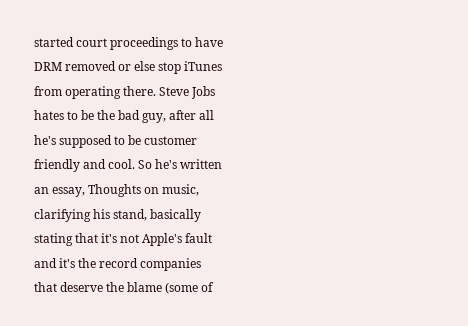started court proceedings to have DRM removed or else stop iTunes from operating there. Steve Jobs hates to be the bad guy, after all he's supposed to be customer friendly and cool. So he's written an essay, Thoughts on music, clarifying his stand, basically stating that it's not Apple's fault and it's the record companies that deserve the blame (some of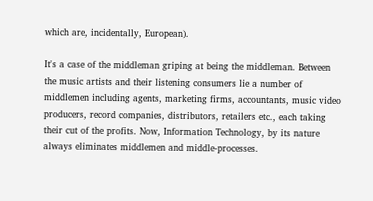which are, incidentally, European).

It's a case of the middleman griping at being the middleman. Between the music artists and their listening consumers lie a number of middlemen including agents, marketing firms, accountants, music video producers, record companies, distributors, retailers etc., each taking their cut of the profits. Now, Information Technology, by its nature always eliminates middlemen and middle-processes.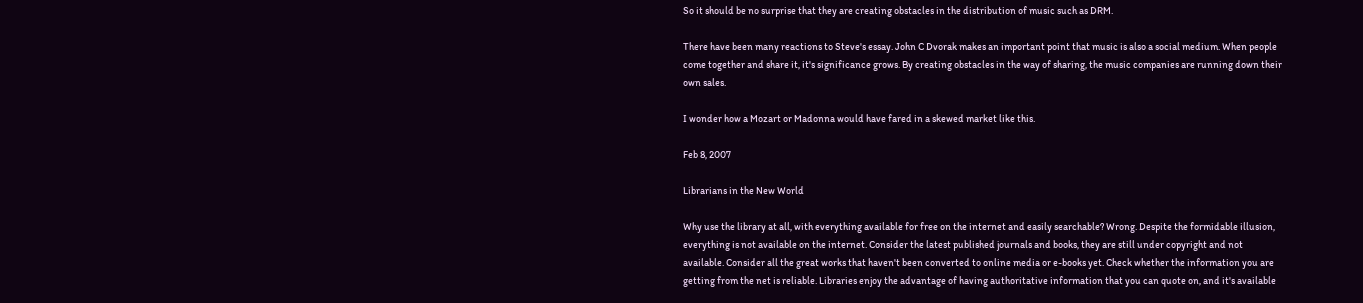So it should be no surprise that they are creating obstacles in the distribution of music such as DRM.

There have been many reactions to Steve's essay. John C Dvorak makes an important point that music is also a social medium. When people come together and share it, it's significance grows. By creating obstacles in the way of sharing, the music companies are running down their own sales.

I wonder how a Mozart or Madonna would have fared in a skewed market like this.

Feb 8, 2007

Librarians in the New World

Why use the library at all, with everything available for free on the internet and easily searchable? Wrong. Despite the formidable illusion, everything is not available on the internet. Consider the latest published journals and books, they are still under copyright and not available. Consider all the great works that haven't been converted to online media or e-books yet. Check whether the information you are getting from the net is reliable. Libraries enjoy the advantage of having authoritative information that you can quote on, and it's available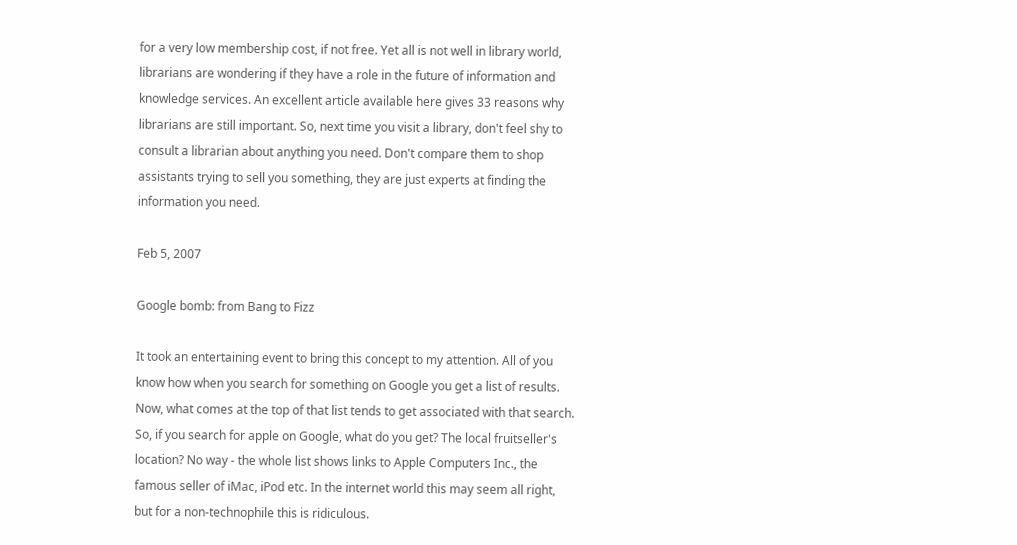for a very low membership cost, if not free. Yet all is not well in library world, librarians are wondering if they have a role in the future of information and knowledge services. An excellent article available here gives 33 reasons why librarians are still important. So, next time you visit a library, don't feel shy to consult a librarian about anything you need. Don't compare them to shop assistants trying to sell you something, they are just experts at finding the information you need.

Feb 5, 2007

Google bomb: from Bang to Fizz

It took an entertaining event to bring this concept to my attention. All of you know how when you search for something on Google you get a list of results. Now, what comes at the top of that list tends to get associated with that search. So, if you search for apple on Google, what do you get? The local fruitseller's location? No way - the whole list shows links to Apple Computers Inc., the famous seller of iMac, iPod etc. In the internet world this may seem all right, but for a non-technophile this is ridiculous.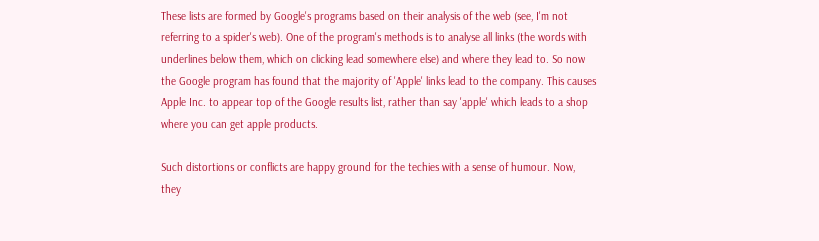These lists are formed by Google's programs based on their analysis of the web (see, I'm not referring to a spider's web). One of the program's methods is to analyse all links (the words with underlines below them, which on clicking lead somewhere else) and where they lead to. So now the Google program has found that the majority of 'Apple' links lead to the company. This causes Apple Inc. to appear top of the Google results list, rather than say 'apple' which leads to a shop where you can get apple products.

Such distortions or conflicts are happy ground for the techies with a sense of humour. Now, they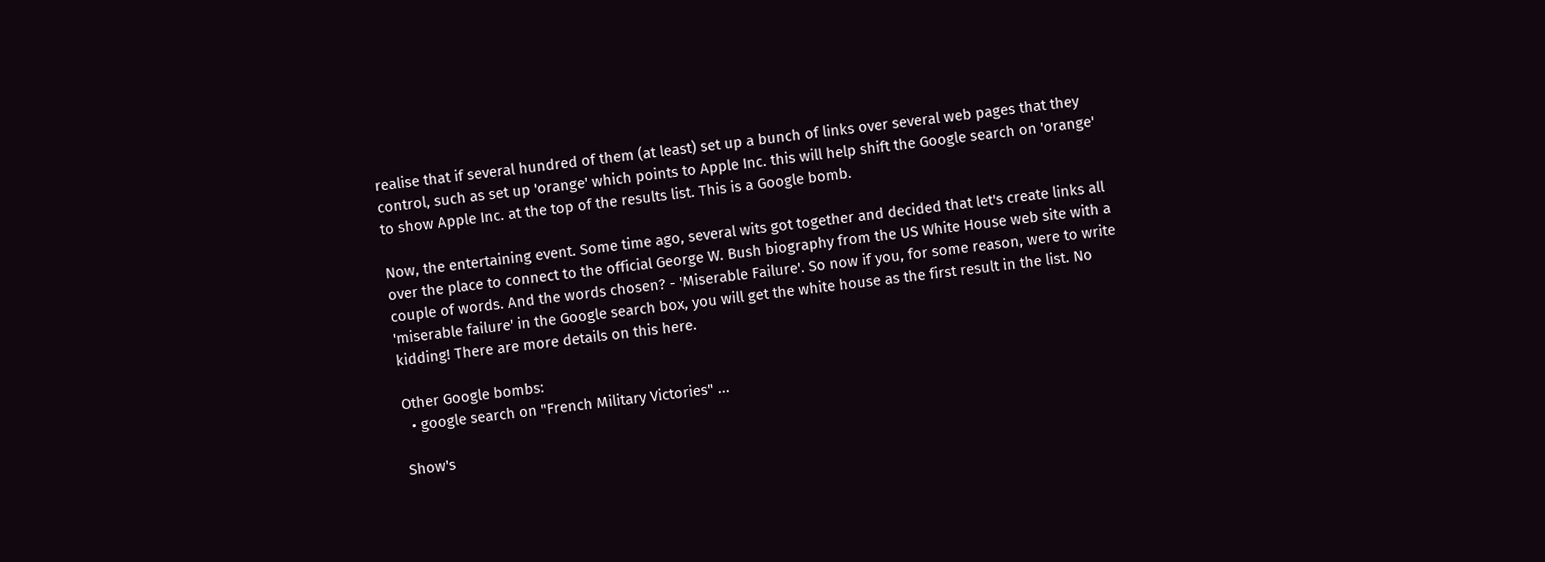realise that if several hundred of them (at least) set up a bunch of links over several web pages that they control, such as set up 'orange' which points to Apple Inc. this will help shift the Google search on 'orange' to show Apple Inc. at the top of the results list. This is a Google bomb.

Now, the entertaining event. Some time ago, several wits got together and decided that let's create links all over the place to connect to the official George W. Bush biography from the US White House web site with a couple of words. And the words chosen? - 'Miserable Failure'. So now if you, for some reason, were to write 'miserable failure' in the Google search box, you will get the white house as the first result in the list. No kidding! There are more details on this here.

Other Google bombs:
  • google search on "French Military Victories" ...

Show's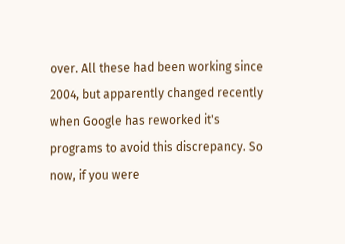over. All these had been working since 2004, but apparently changed recently when Google has reworked it's programs to avoid this discrepancy. So now, if you were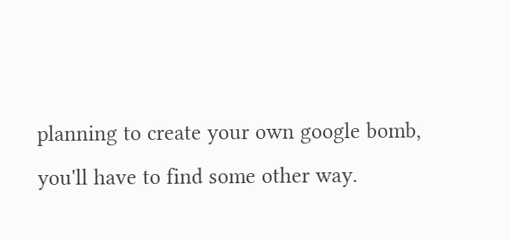planning to create your own google bomb, you'll have to find some other way.